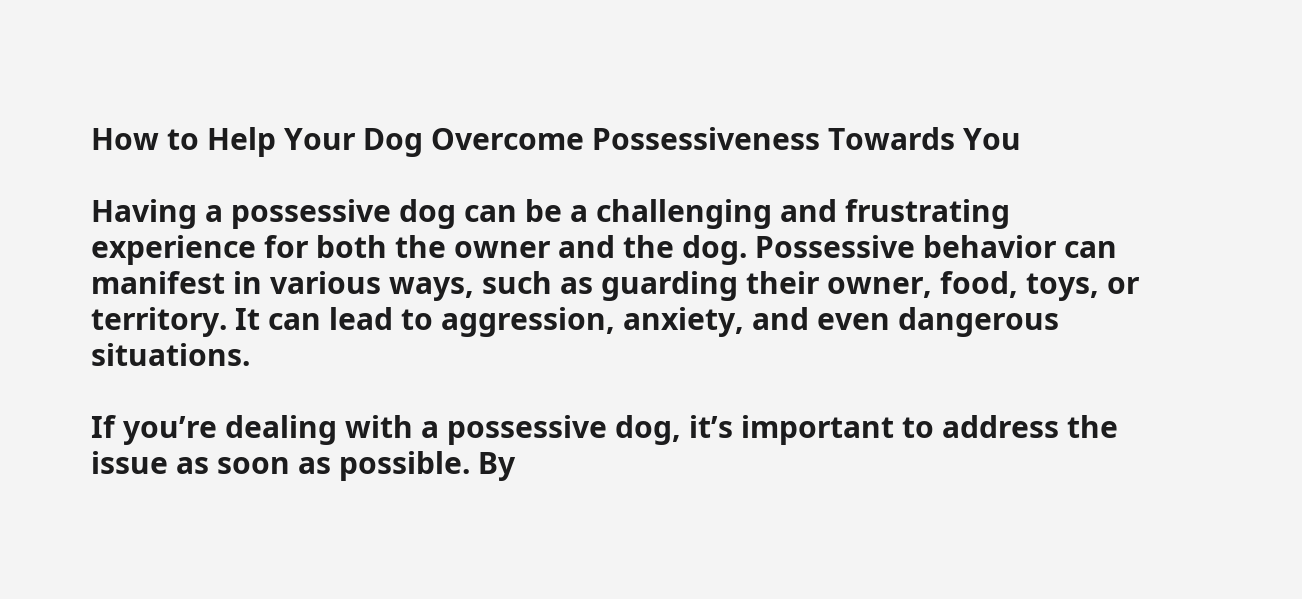How to Help Your Dog Overcome Possessiveness Towards You

Having a possessive dog can be a challenging and frustrating experience for both the owner and the dog. Possessive behavior can manifest in various ways, such as guarding their owner, food, toys, or territory. It can lead to aggression, anxiety, and even dangerous situations.

If you’re dealing with a possessive dog, it’s important to address the issue as soon as possible. By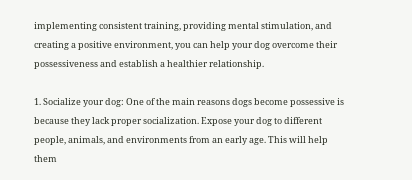implementing consistent training, providing mental stimulation, and creating a positive environment, you can help your dog overcome their possessiveness and establish a healthier relationship.

1. Socialize your dog: One of the main reasons dogs become possessive is because they lack proper socialization. Expose your dog to different people, animals, and environments from an early age. This will help them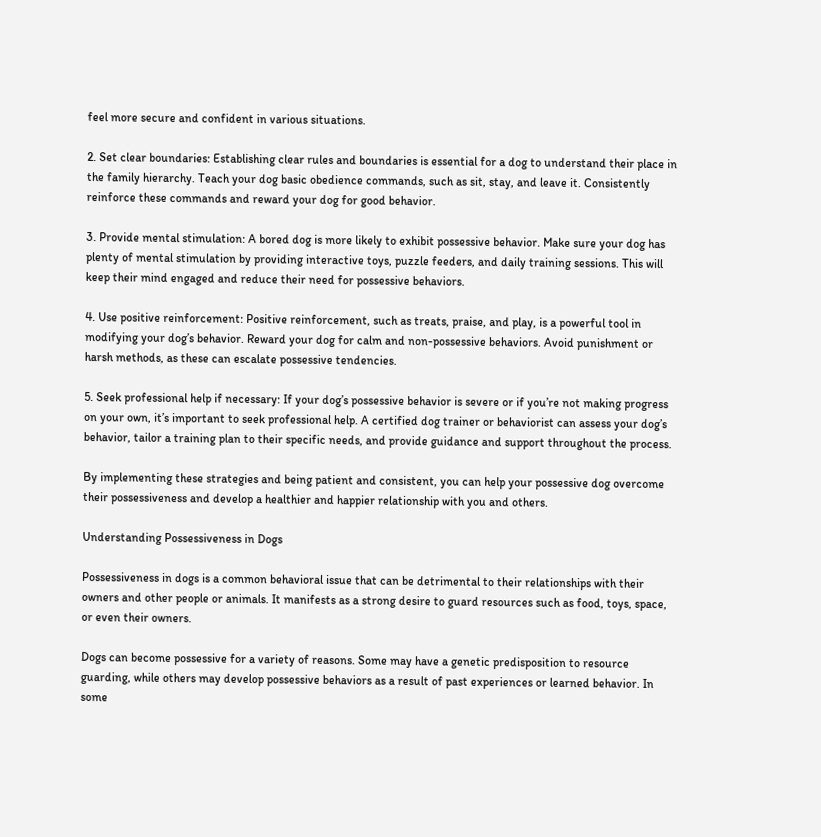feel more secure and confident in various situations.

2. Set clear boundaries: Establishing clear rules and boundaries is essential for a dog to understand their place in the family hierarchy. Teach your dog basic obedience commands, such as sit, stay, and leave it. Consistently reinforce these commands and reward your dog for good behavior.

3. Provide mental stimulation: A bored dog is more likely to exhibit possessive behavior. Make sure your dog has plenty of mental stimulation by providing interactive toys, puzzle feeders, and daily training sessions. This will keep their mind engaged and reduce their need for possessive behaviors.

4. Use positive reinforcement: Positive reinforcement, such as treats, praise, and play, is a powerful tool in modifying your dog’s behavior. Reward your dog for calm and non-possessive behaviors. Avoid punishment or harsh methods, as these can escalate possessive tendencies.

5. Seek professional help if necessary: If your dog’s possessive behavior is severe or if you’re not making progress on your own, it’s important to seek professional help. A certified dog trainer or behaviorist can assess your dog’s behavior, tailor a training plan to their specific needs, and provide guidance and support throughout the process.

By implementing these strategies and being patient and consistent, you can help your possessive dog overcome their possessiveness and develop a healthier and happier relationship with you and others.

Understanding Possessiveness in Dogs

Possessiveness in dogs is a common behavioral issue that can be detrimental to their relationships with their owners and other people or animals. It manifests as a strong desire to guard resources such as food, toys, space, or even their owners.

Dogs can become possessive for a variety of reasons. Some may have a genetic predisposition to resource guarding, while others may develop possessive behaviors as a result of past experiences or learned behavior. In some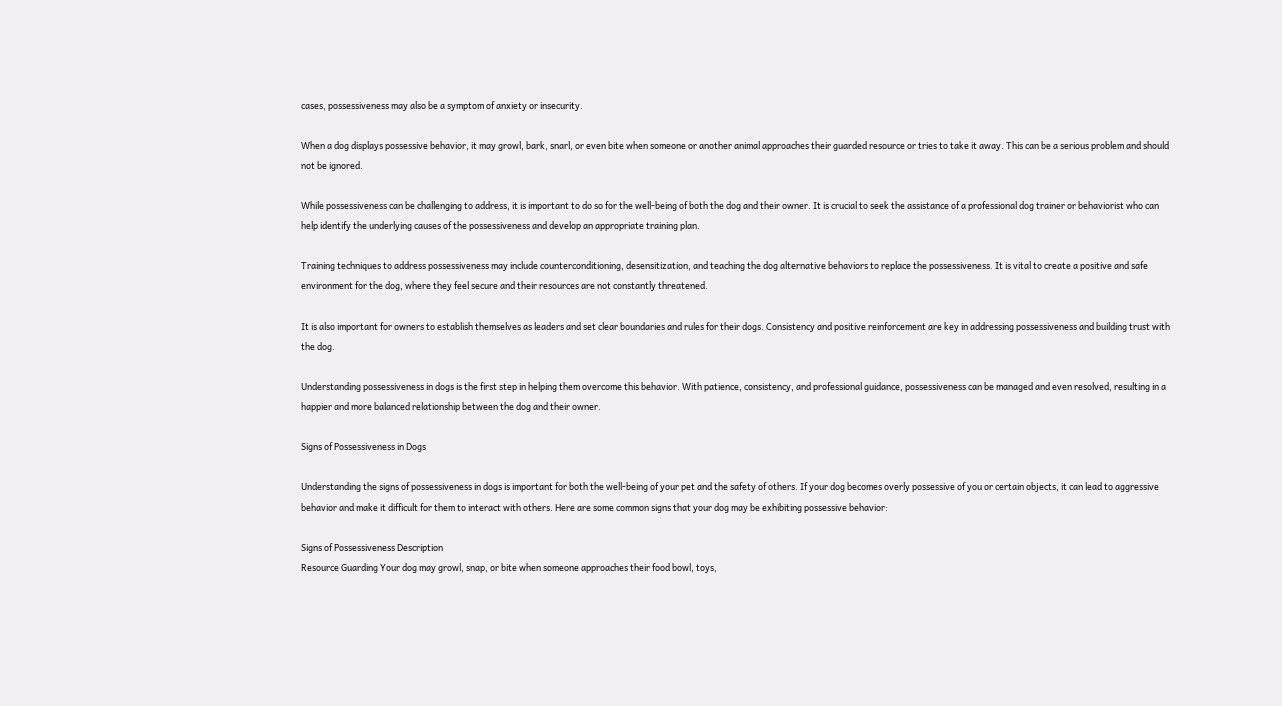cases, possessiveness may also be a symptom of anxiety or insecurity.

When a dog displays possessive behavior, it may growl, bark, snarl, or even bite when someone or another animal approaches their guarded resource or tries to take it away. This can be a serious problem and should not be ignored.

While possessiveness can be challenging to address, it is important to do so for the well-being of both the dog and their owner. It is crucial to seek the assistance of a professional dog trainer or behaviorist who can help identify the underlying causes of the possessiveness and develop an appropriate training plan.

Training techniques to address possessiveness may include counterconditioning, desensitization, and teaching the dog alternative behaviors to replace the possessiveness. It is vital to create a positive and safe environment for the dog, where they feel secure and their resources are not constantly threatened.

It is also important for owners to establish themselves as leaders and set clear boundaries and rules for their dogs. Consistency and positive reinforcement are key in addressing possessiveness and building trust with the dog.

Understanding possessiveness in dogs is the first step in helping them overcome this behavior. With patience, consistency, and professional guidance, possessiveness can be managed and even resolved, resulting in a happier and more balanced relationship between the dog and their owner.

Signs of Possessiveness in Dogs

Understanding the signs of possessiveness in dogs is important for both the well-being of your pet and the safety of others. If your dog becomes overly possessive of you or certain objects, it can lead to aggressive behavior and make it difficult for them to interact with others. Here are some common signs that your dog may be exhibiting possessive behavior:

Signs of Possessiveness Description
Resource Guarding Your dog may growl, snap, or bite when someone approaches their food bowl, toys,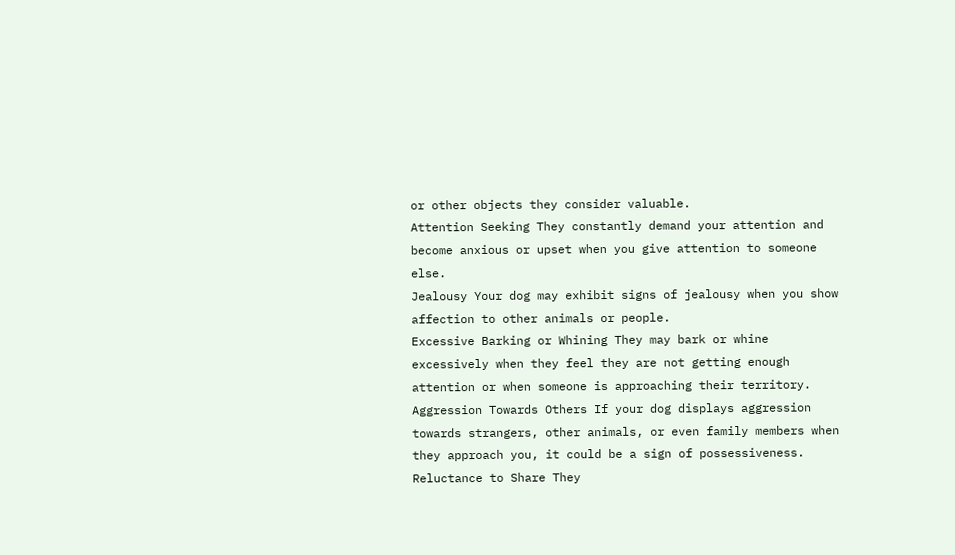or other objects they consider valuable.
Attention Seeking They constantly demand your attention and become anxious or upset when you give attention to someone else.
Jealousy Your dog may exhibit signs of jealousy when you show affection to other animals or people.
Excessive Barking or Whining They may bark or whine excessively when they feel they are not getting enough attention or when someone is approaching their territory.
Aggression Towards Others If your dog displays aggression towards strangers, other animals, or even family members when they approach you, it could be a sign of possessiveness.
Reluctance to Share They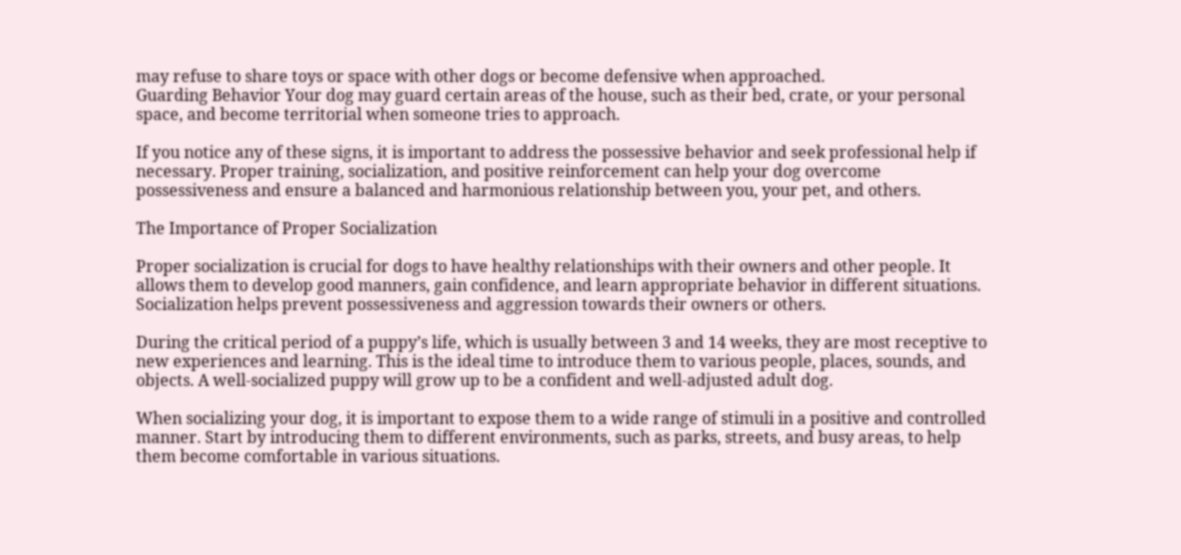may refuse to share toys or space with other dogs or become defensive when approached.
Guarding Behavior Your dog may guard certain areas of the house, such as their bed, crate, or your personal space, and become territorial when someone tries to approach.

If you notice any of these signs, it is important to address the possessive behavior and seek professional help if necessary. Proper training, socialization, and positive reinforcement can help your dog overcome possessiveness and ensure a balanced and harmonious relationship between you, your pet, and others.

The Importance of Proper Socialization

Proper socialization is crucial for dogs to have healthy relationships with their owners and other people. It allows them to develop good manners, gain confidence, and learn appropriate behavior in different situations. Socialization helps prevent possessiveness and aggression towards their owners or others.

During the critical period of a puppy’s life, which is usually between 3 and 14 weeks, they are most receptive to new experiences and learning. This is the ideal time to introduce them to various people, places, sounds, and objects. A well-socialized puppy will grow up to be a confident and well-adjusted adult dog.

When socializing your dog, it is important to expose them to a wide range of stimuli in a positive and controlled manner. Start by introducing them to different environments, such as parks, streets, and busy areas, to help them become comfortable in various situations.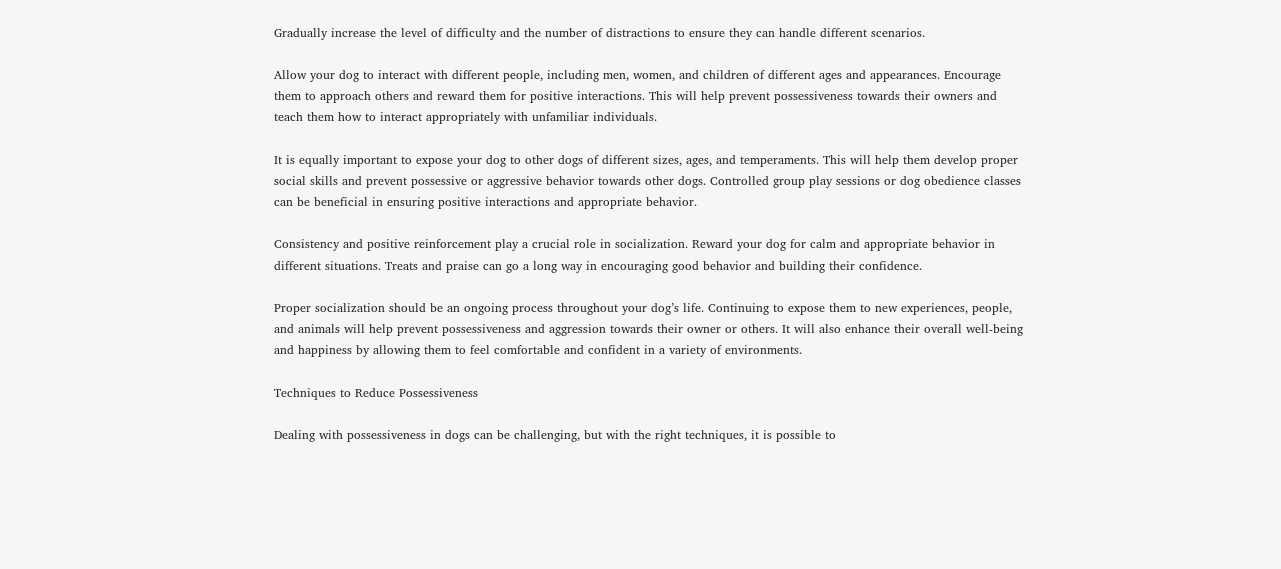Gradually increase the level of difficulty and the number of distractions to ensure they can handle different scenarios.

Allow your dog to interact with different people, including men, women, and children of different ages and appearances. Encourage them to approach others and reward them for positive interactions. This will help prevent possessiveness towards their owners and teach them how to interact appropriately with unfamiliar individuals.

It is equally important to expose your dog to other dogs of different sizes, ages, and temperaments. This will help them develop proper social skills and prevent possessive or aggressive behavior towards other dogs. Controlled group play sessions or dog obedience classes can be beneficial in ensuring positive interactions and appropriate behavior.

Consistency and positive reinforcement play a crucial role in socialization. Reward your dog for calm and appropriate behavior in different situations. Treats and praise can go a long way in encouraging good behavior and building their confidence.

Proper socialization should be an ongoing process throughout your dog’s life. Continuing to expose them to new experiences, people, and animals will help prevent possessiveness and aggression towards their owner or others. It will also enhance their overall well-being and happiness by allowing them to feel comfortable and confident in a variety of environments.

Techniques to Reduce Possessiveness

Dealing with possessiveness in dogs can be challenging, but with the right techniques, it is possible to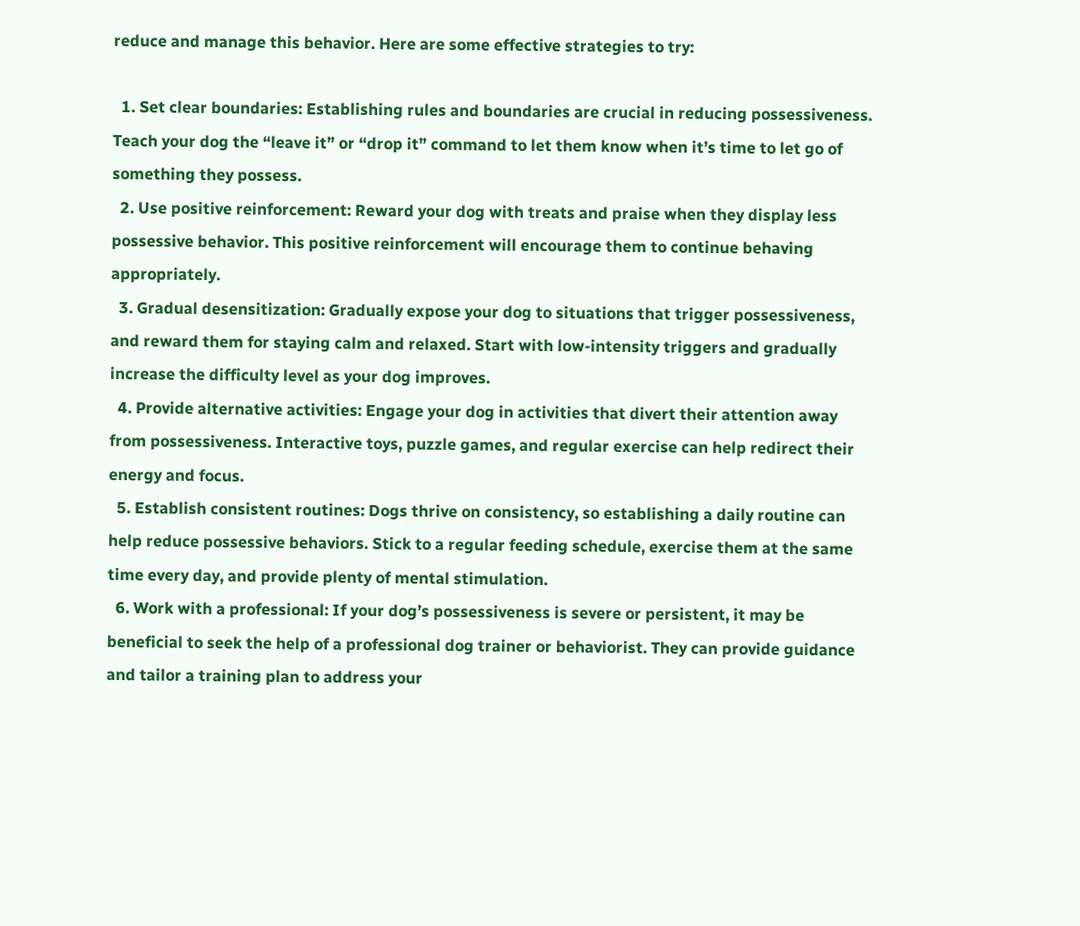reduce and manage this behavior. Here are some effective strategies to try:

  1. Set clear boundaries: Establishing rules and boundaries are crucial in reducing possessiveness. Teach your dog the “leave it” or “drop it” command to let them know when it’s time to let go of something they possess.
  2. Use positive reinforcement: Reward your dog with treats and praise when they display less possessive behavior. This positive reinforcement will encourage them to continue behaving appropriately.
  3. Gradual desensitization: Gradually expose your dog to situations that trigger possessiveness, and reward them for staying calm and relaxed. Start with low-intensity triggers and gradually increase the difficulty level as your dog improves.
  4. Provide alternative activities: Engage your dog in activities that divert their attention away from possessiveness. Interactive toys, puzzle games, and regular exercise can help redirect their energy and focus.
  5. Establish consistent routines: Dogs thrive on consistency, so establishing a daily routine can help reduce possessive behaviors. Stick to a regular feeding schedule, exercise them at the same time every day, and provide plenty of mental stimulation.
  6. Work with a professional: If your dog’s possessiveness is severe or persistent, it may be beneficial to seek the help of a professional dog trainer or behaviorist. They can provide guidance and tailor a training plan to address your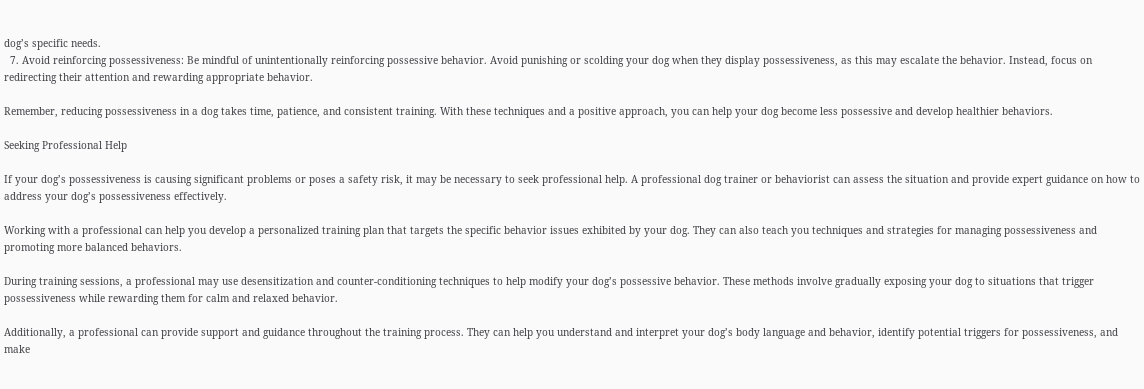dog’s specific needs.
  7. Avoid reinforcing possessiveness: Be mindful of unintentionally reinforcing possessive behavior. Avoid punishing or scolding your dog when they display possessiveness, as this may escalate the behavior. Instead, focus on redirecting their attention and rewarding appropriate behavior.

Remember, reducing possessiveness in a dog takes time, patience, and consistent training. With these techniques and a positive approach, you can help your dog become less possessive and develop healthier behaviors.

Seeking Professional Help

If your dog’s possessiveness is causing significant problems or poses a safety risk, it may be necessary to seek professional help. A professional dog trainer or behaviorist can assess the situation and provide expert guidance on how to address your dog’s possessiveness effectively.

Working with a professional can help you develop a personalized training plan that targets the specific behavior issues exhibited by your dog. They can also teach you techniques and strategies for managing possessiveness and promoting more balanced behaviors.

During training sessions, a professional may use desensitization and counter-conditioning techniques to help modify your dog’s possessive behavior. These methods involve gradually exposing your dog to situations that trigger possessiveness while rewarding them for calm and relaxed behavior.

Additionally, a professional can provide support and guidance throughout the training process. They can help you understand and interpret your dog’s body language and behavior, identify potential triggers for possessiveness, and make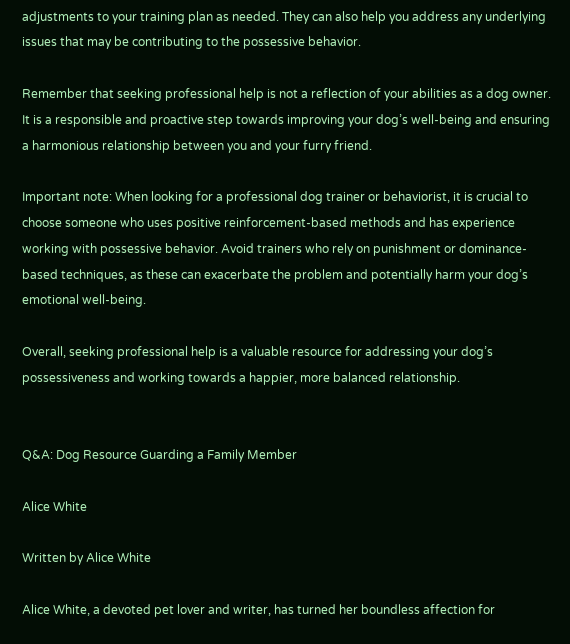adjustments to your training plan as needed. They can also help you address any underlying issues that may be contributing to the possessive behavior.

Remember that seeking professional help is not a reflection of your abilities as a dog owner. It is a responsible and proactive step towards improving your dog’s well-being and ensuring a harmonious relationship between you and your furry friend.

Important note: When looking for a professional dog trainer or behaviorist, it is crucial to choose someone who uses positive reinforcement-based methods and has experience working with possessive behavior. Avoid trainers who rely on punishment or dominance-based techniques, as these can exacerbate the problem and potentially harm your dog’s emotional well-being.

Overall, seeking professional help is a valuable resource for addressing your dog’s possessiveness and working towards a happier, more balanced relationship.


Q&A: Dog Resource Guarding a Family Member

Alice White

Written by Alice White

Alice White, a devoted pet lover and writer, has turned her boundless affection for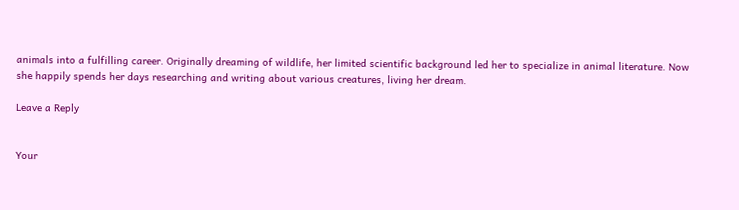animals into a fulfilling career. Originally dreaming of wildlife, her limited scientific background led her to specialize in animal literature. Now she happily spends her days researching and writing about various creatures, living her dream.

Leave a Reply


Your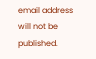email address will not be published.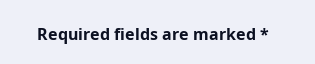Required fields are marked *